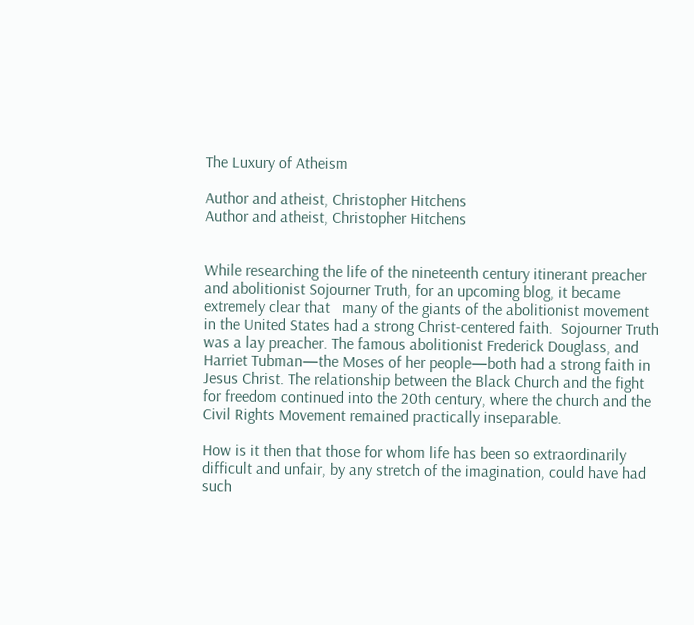The Luxury of Atheism

Author and atheist, Christopher Hitchens
Author and atheist, Christopher Hitchens


While researching the life of the nineteenth century itinerant preacher and abolitionist Sojourner Truth, for an upcoming blog, it became extremely clear that   many of the giants of the abolitionist movement in the United States had a strong Christ-centered faith.  Sojourner Truth was a lay preacher. The famous abolitionist Frederick Douglass, and Harriet Tubman—the Moses of her people—both had a strong faith in Jesus Christ. The relationship between the Black Church and the fight for freedom continued into the 20th century, where the church and the Civil Rights Movement remained practically inseparable.

How is it then that those for whom life has been so extraordinarily difficult and unfair, by any stretch of the imagination, could have had such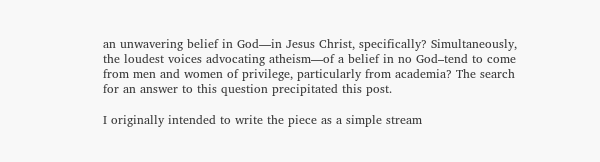an unwavering belief in God—in Jesus Christ, specifically? Simultaneously, the loudest voices advocating atheism—of a belief in no God–tend to come from men and women of privilege, particularly from academia? The search for an answer to this question precipitated this post.

I originally intended to write the piece as a simple stream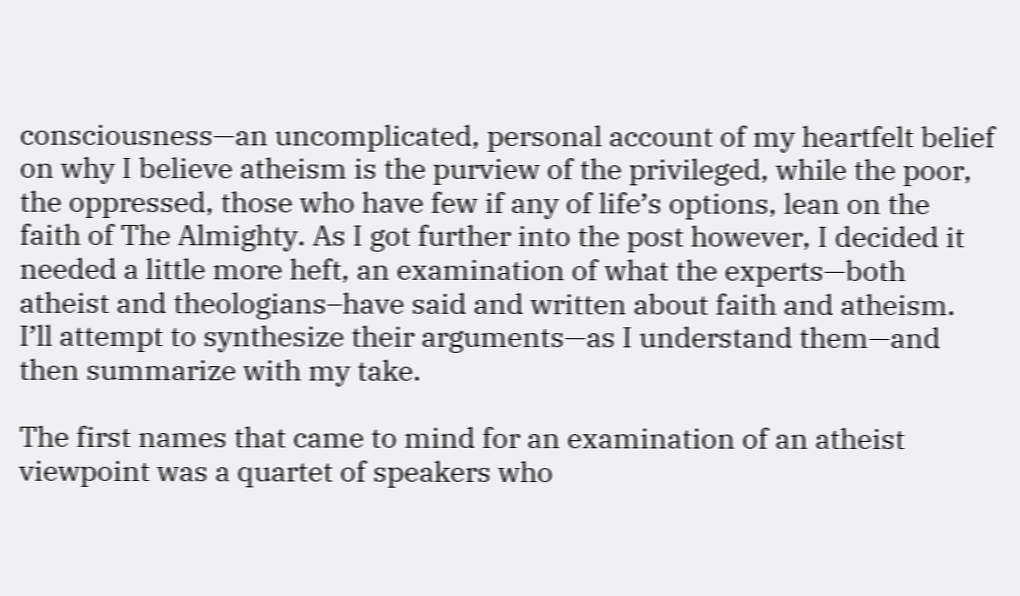consciousness—an uncomplicated, personal account of my heartfelt belief on why I believe atheism is the purview of the privileged, while the poor, the oppressed, those who have few if any of life’s options, lean on the faith of The Almighty. As I got further into the post however, I decided it needed a little more heft, an examination of what the experts—both atheist and theologians–have said and written about faith and atheism.  I’ll attempt to synthesize their arguments—as I understand them—and then summarize with my take.

The first names that came to mind for an examination of an atheist viewpoint was a quartet of speakers who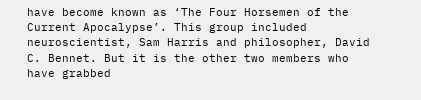have become known as ‘The Four Horsemen of the Current Apocalypse’. This group included neuroscientist, Sam Harris and philosopher, David C. Bennet. But it is the other two members who have grabbed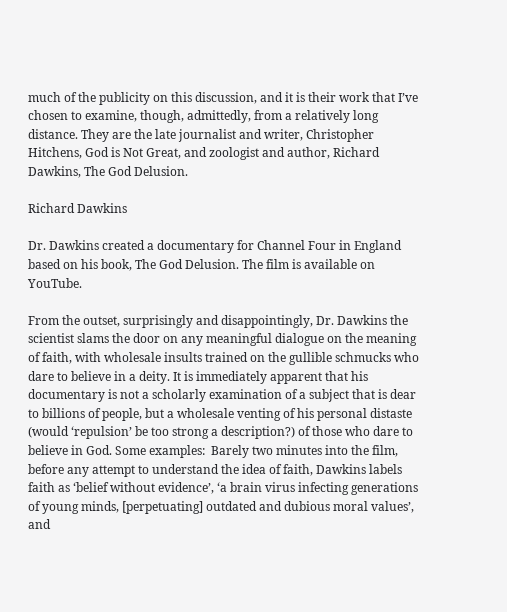much of the publicity on this discussion, and it is their work that I’ve chosen to examine, though, admittedly, from a relatively long distance. They are the late journalist and writer, Christopher Hitchens, God is Not Great, and zoologist and author, Richard Dawkins, The God Delusion.

Richard Dawkins

Dr. Dawkins created a documentary for Channel Four in England based on his book, The God Delusion. The film is available on YouTube.

From the outset, surprisingly and disappointingly, Dr. Dawkins the scientist slams the door on any meaningful dialogue on the meaning of faith, with wholesale insults trained on the gullible schmucks who dare to believe in a deity. It is immediately apparent that his documentary is not a scholarly examination of a subject that is dear to billions of people, but a wholesale venting of his personal distaste (would ‘repulsion’ be too strong a description?) of those who dare to believe in God. Some examples:  Barely two minutes into the film, before any attempt to understand the idea of faith, Dawkins labels faith as ‘belief without evidence’, ‘a brain virus infecting generations of young minds, [perpetuating] outdated and dubious moral values’, and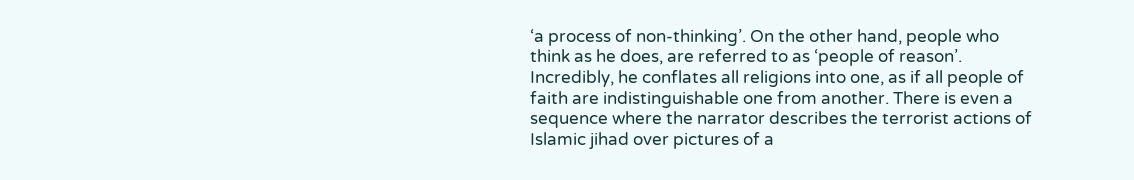‘a process of non-thinking’. On the other hand, people who think as he does, are referred to as ‘people of reason’.  Incredibly, he conflates all religions into one, as if all people of faith are indistinguishable one from another. There is even a sequence where the narrator describes the terrorist actions of   Islamic jihad over pictures of a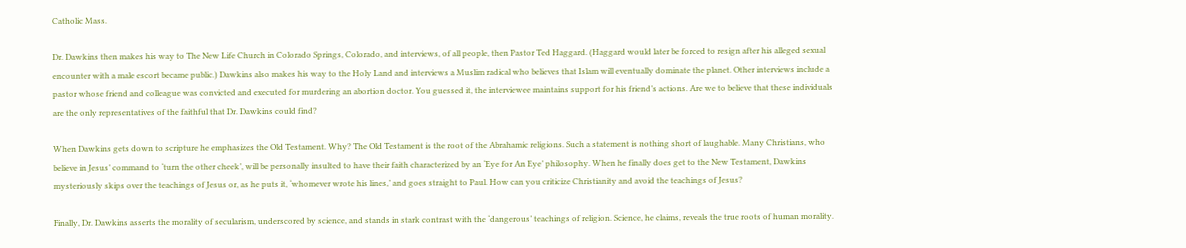Catholic Mass.

Dr. Dawkins then makes his way to The New Life Church in Colorado Springs, Colorado, and interviews, of all people, then Pastor Ted Haggard. (Haggard would later be forced to resign after his alleged sexual encounter with a male escort became public.) Dawkins also makes his way to the Holy Land and interviews a Muslim radical who believes that Islam will eventually dominate the planet. Other interviews include a pastor whose friend and colleague was convicted and executed for murdering an abortion doctor. You guessed it, the interviewee maintains support for his friend’s actions. Are we to believe that these individuals are the only representatives of the faithful that Dr. Dawkins could find?

When Dawkins gets down to scripture he emphasizes the Old Testament. Why? The Old Testament is the root of the Abrahamic religions. Such a statement is nothing short of laughable. Many Christians, who believe in Jesus’ command to ‘turn the other cheek’, will be personally insulted to have their faith characterized by an ‘Eye for An Eye’ philosophy. When he finally does get to the New Testament, Dawkins mysteriously skips over the teachings of Jesus or, as he puts it, ‘whomever wrote his lines,’ and goes straight to Paul. How can you criticize Christianity and avoid the teachings of Jesus?

Finally, Dr. Dawkins asserts the morality of secularism, underscored by science, and stands in stark contrast with the ‘dangerous’ teachings of religion. Science, he claims, reveals the true roots of human morality.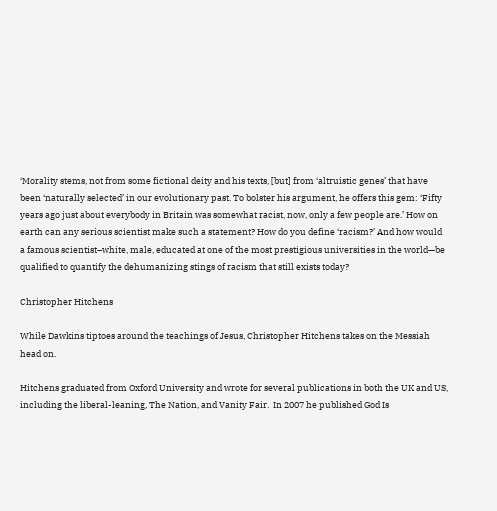‘Morality stems, not from some fictional deity and his texts, [but] from ‘altruistic genes’ that have been ‘naturally selected’ in our evolutionary past. To bolster his argument, he offers this gem: ‘Fifty years ago just about everybody in Britain was somewhat racist, now, only a few people are.’ How on earth can any serious scientist make such a statement? How do you define ‘racism?’ And how would a famous scientist–white, male, educated at one of the most prestigious universities in the world—be qualified to quantify the dehumanizing stings of racism that still exists today?

Christopher Hitchens

While Dawkins tiptoes around the teachings of Jesus, Christopher Hitchens takes on the Messiah head on.

Hitchens graduated from Oxford University and wrote for several publications in both the UK and US, including the liberal-leaning, The Nation, and Vanity Fair.  In 2007 he published God Is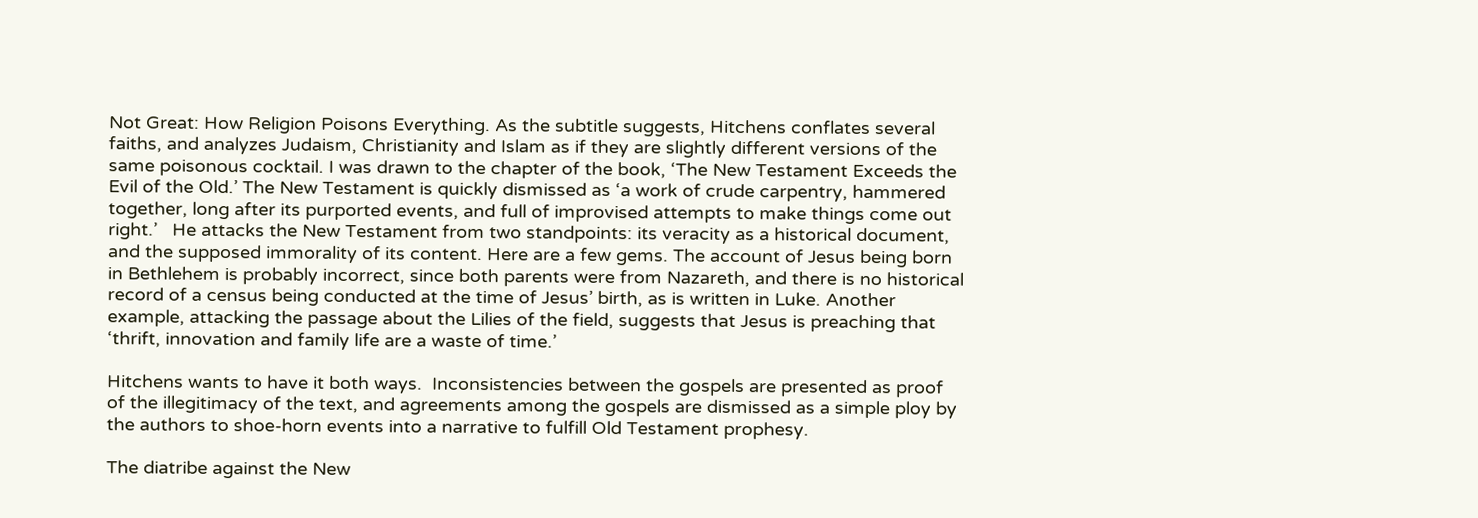Not Great: How Religion Poisons Everything. As the subtitle suggests, Hitchens conflates several faiths, and analyzes Judaism, Christianity and Islam as if they are slightly different versions of the same poisonous cocktail. I was drawn to the chapter of the book, ‘The New Testament Exceeds the Evil of the Old.’ The New Testament is quickly dismissed as ‘a work of crude carpentry, hammered together, long after its purported events, and full of improvised attempts to make things come out right.’   He attacks the New Testament from two standpoints: its veracity as a historical document, and the supposed immorality of its content. Here are a few gems. The account of Jesus being born in Bethlehem is probably incorrect, since both parents were from Nazareth, and there is no historical record of a census being conducted at the time of Jesus’ birth, as is written in Luke. Another example, attacking the passage about the Lilies of the field, suggests that Jesus is preaching that ‘thrift, innovation and family life are a waste of time.’

Hitchens wants to have it both ways.  Inconsistencies between the gospels are presented as proof of the illegitimacy of the text, and agreements among the gospels are dismissed as a simple ploy by the authors to shoe-horn events into a narrative to fulfill Old Testament prophesy.

The diatribe against the New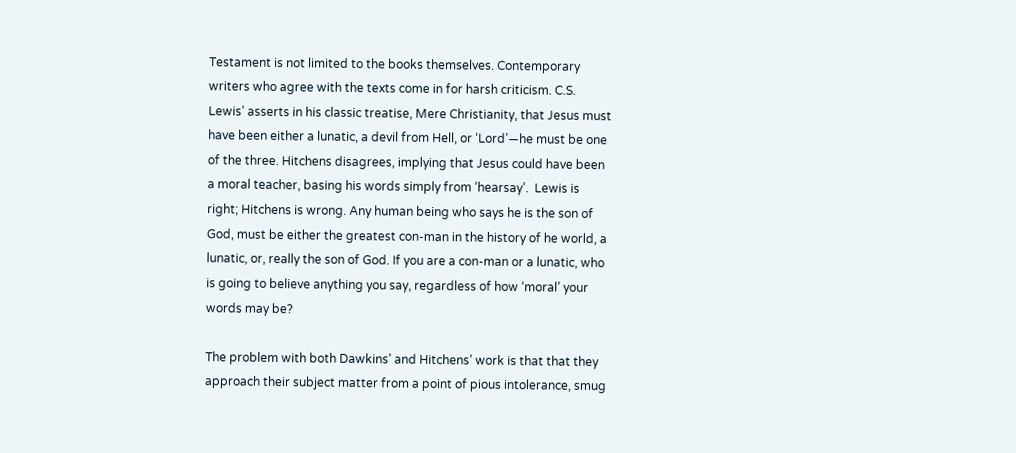Testament is not limited to the books themselves. Contemporary writers who agree with the texts come in for harsh criticism. C.S. Lewis’ asserts in his classic treatise, Mere Christianity, that Jesus must have been either a lunatic, a devil from Hell, or ‘Lord’—he must be one of the three. Hitchens disagrees, implying that Jesus could have been a moral teacher, basing his words simply from ‘hearsay’.  Lewis is right; Hitchens is wrong. Any human being who says he is the son of God, must be either the greatest con-man in the history of he world, a lunatic, or, really the son of God. If you are a con-man or a lunatic, who is going to believe anything you say, regardless of how ‘moral’ your words may be?

The problem with both Dawkins’ and Hitchens’ work is that that they approach their subject matter from a point of pious intolerance, smug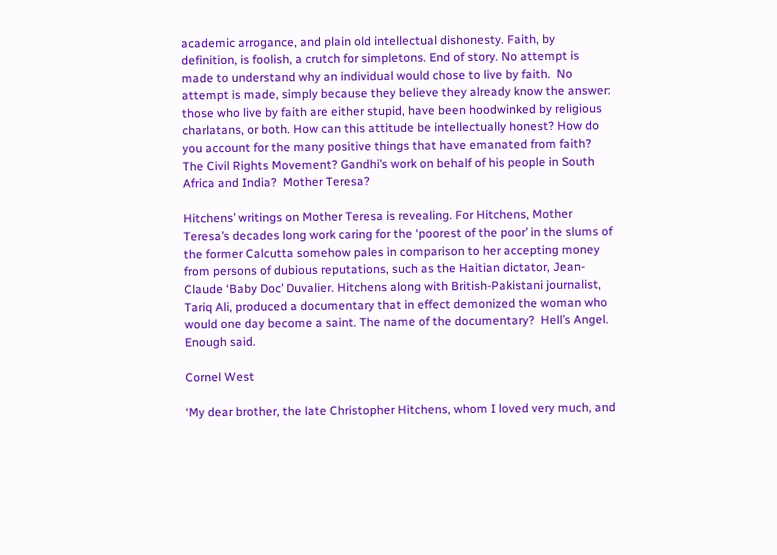academic arrogance, and plain old intellectual dishonesty. Faith, by definition, is foolish, a crutch for simpletons. End of story. No attempt is made to understand why an individual would chose to live by faith.  No attempt is made, simply because they believe they already know the answer: those who live by faith are either stupid, have been hoodwinked by religious charlatans, or both. How can this attitude be intellectually honest? How do you account for the many positive things that have emanated from faith? The Civil Rights Movement? Gandhi’s work on behalf of his people in South Africa and India?  Mother Teresa?

Hitchens’ writings on Mother Teresa is revealing. For Hitchens, Mother Teresa’s decades long work caring for the ‘poorest of the poor’ in the slums of the former Calcutta somehow pales in comparison to her accepting money from persons of dubious reputations, such as the Haitian dictator, Jean-Claude ‘Baby Doc’ Duvalier. Hitchens along with British-Pakistani journalist, Tariq Ali, produced a documentary that in effect demonized the woman who would one day become a saint. The name of the documentary?  Hell’s Angel. Enough said.

Cornel West

‘My dear brother, the late Christopher Hitchens, whom I loved very much, and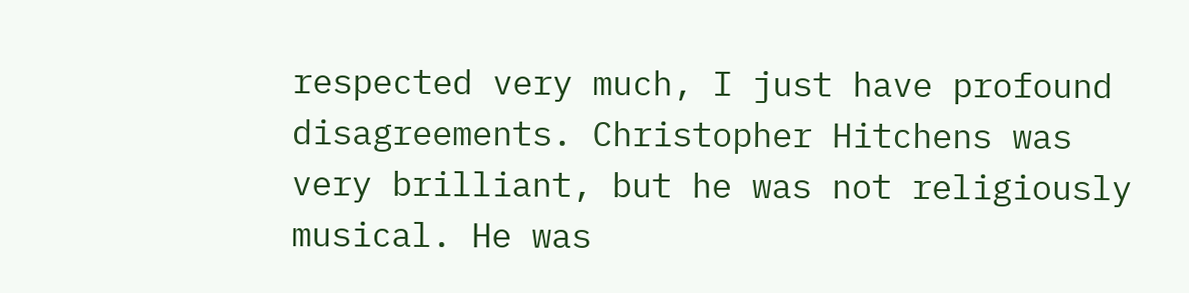respected very much, I just have profound disagreements. Christopher Hitchens was very brilliant, but he was not religiously musical. He was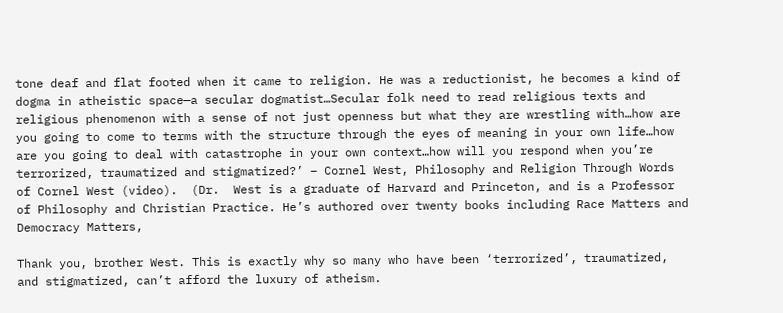tone deaf and flat footed when it came to religion. He was a reductionist, he becomes a kind of dogma in atheistic space—a secular dogmatist…Secular folk need to read religious texts and religious phenomenon with a sense of not just openness but what they are wrestling with…how are you going to come to terms with the structure through the eyes of meaning in your own life…how are you going to deal with catastrophe in your own context…how will you respond when you’re terrorized, traumatized and stigmatized?’ – Cornel West, Philosophy and Religion Through Words of Cornel West (video).  (Dr.  West is a graduate of Harvard and Princeton, and is a Professor of Philosophy and Christian Practice. He’s authored over twenty books including Race Matters and Democracy Matters,

Thank you, brother West. This is exactly why so many who have been ‘terrorized’, traumatized, and stigmatized, can’t afford the luxury of atheism.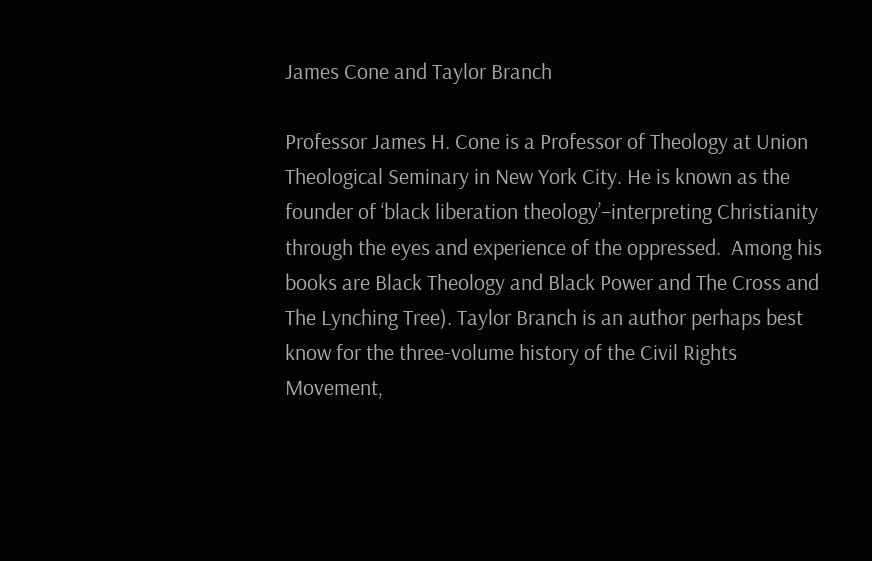James Cone and Taylor Branch

Professor James H. Cone is a Professor of Theology at Union Theological Seminary in New York City. He is known as the founder of ‘black liberation theology’–interpreting Christianity through the eyes and experience of the oppressed.  Among his books are Black Theology and Black Power and The Cross and The Lynching Tree). Taylor Branch is an author perhaps best know for the three-volume history of the Civil Rights Movement,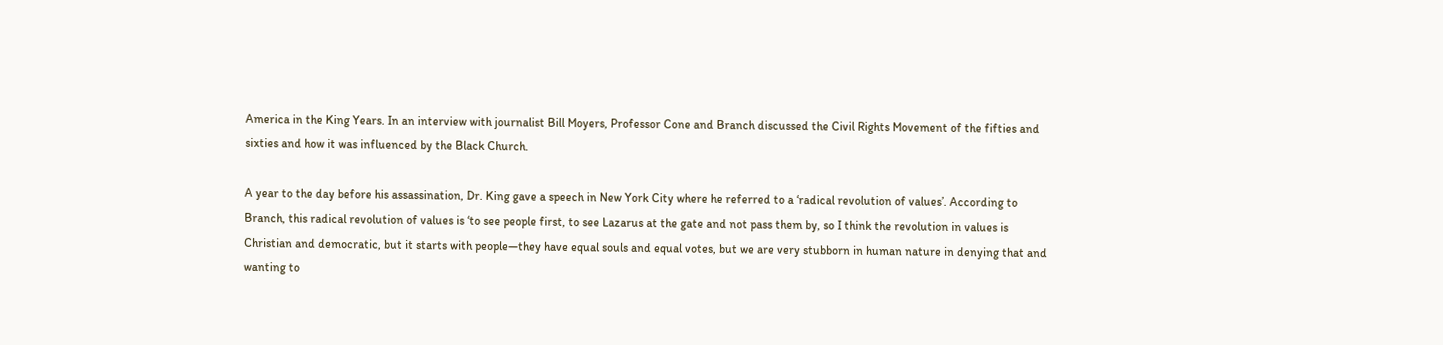America in the King Years. In an interview with journalist Bill Moyers, Professor Cone and Branch discussed the Civil Rights Movement of the fifties and sixties and how it was influenced by the Black Church.

A year to the day before his assassination, Dr. King gave a speech in New York City where he referred to a ‘radical revolution of values’. According to Branch, this radical revolution of values is ‘to see people first, to see Lazarus at the gate and not pass them by, so I think the revolution in values is Christian and democratic, but it starts with people—they have equal souls and equal votes, but we are very stubborn in human nature in denying that and wanting to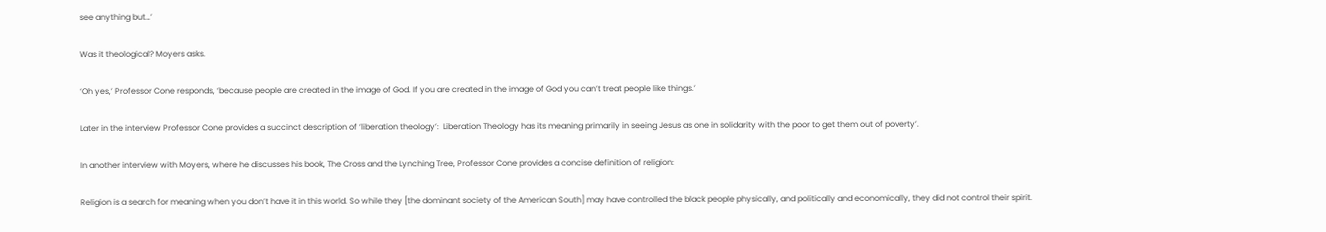see anything but…’

Was it theological? Moyers asks.

‘Oh yes,’ Professor Cone responds, ‘because people are created in the image of God. If you are created in the image of God you can’t treat people like things.’

Later in the interview Professor Cone provides a succinct description of ‘liberation theology’:  Liberation Theology has its meaning primarily in seeing Jesus as one in solidarity with the poor to get them out of poverty’.

In another interview with Moyers, where he discusses his book, The Cross and the Lynching Tree, Professor Cone provides a concise definition of religion:

Religion is a search for meaning when you don’t have it in this world. So while they [the dominant society of the American South] may have controlled the black people physically, and politically and economically, they did not control their spirit.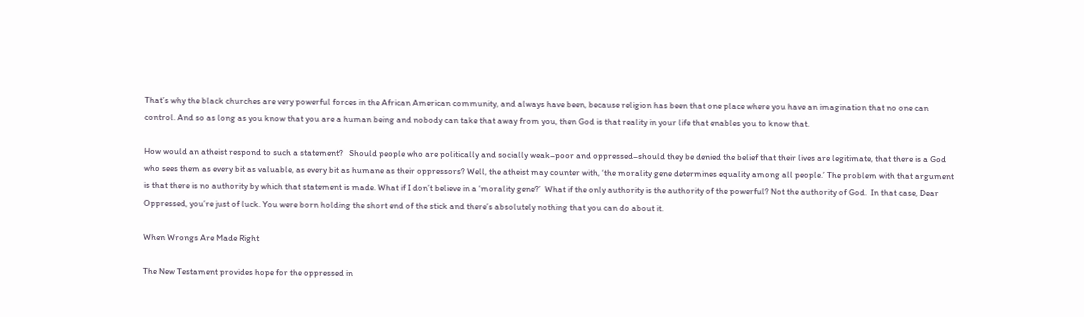That’s why the black churches are very powerful forces in the African American community, and always have been, because religion has been that one place where you have an imagination that no one can control. And so as long as you know that you are a human being and nobody can take that away from you, then God is that reality in your life that enables you to know that.

How would an atheist respond to such a statement?   Should people who are politically and socially weak–poor and oppressed–should they be denied the belief that their lives are legitimate, that there is a God who sees them as every bit as valuable, as every bit as humane as their oppressors? Well, the atheist may counter with, ‘the morality gene determines equality among all people.’ The problem with that argument is that there is no authority by which that statement is made. What if I don’t believe in a ‘morality gene?’  What if the only authority is the authority of the powerful? Not the authority of God.  In that case, Dear Oppressed, you’re just of luck. You were born holding the short end of the stick and there’s absolutely nothing that you can do about it.

When Wrongs Are Made Right

The New Testament provides hope for the oppressed in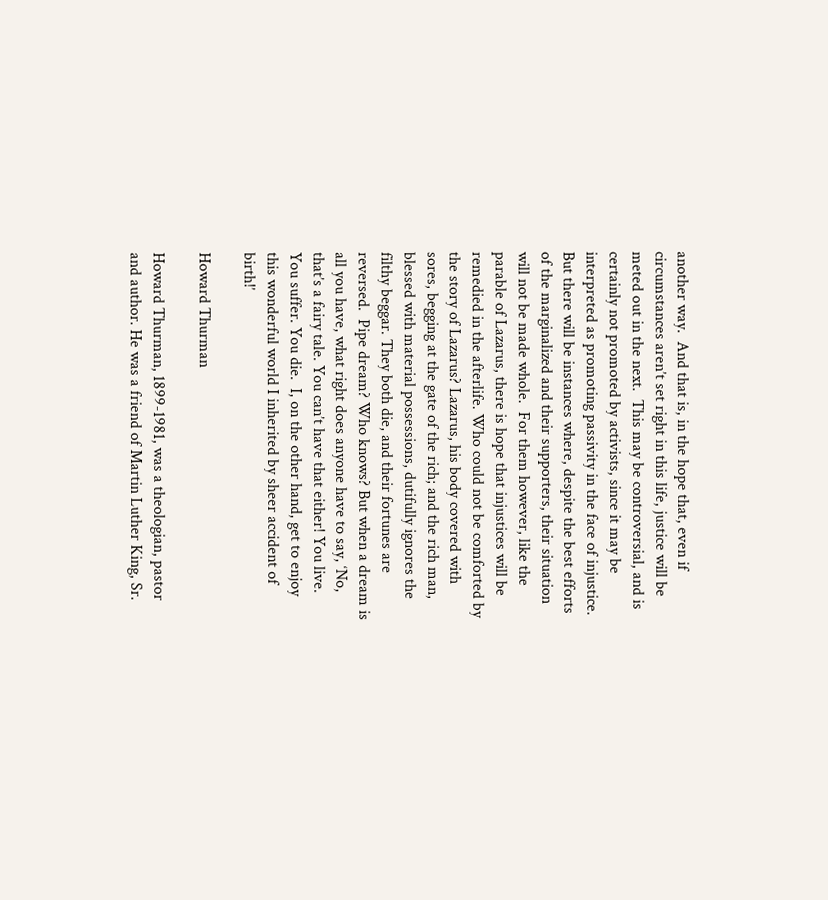another way.  And that is, in the hope that, even if circumstances aren’t set right in this life, justice will be meted out in the next.  This may be controversial, and is certainly not promoted by activists, since it may be interpreted as promoting passivity in the face of injustice.  But there will be instances where, despite the best efforts of the marginalized and their supporters, their situation will not be made whole.  For them however, like the parable of Lazarus, there is hope that injustices will be remedied in the afterlife. Who could not be comforted by the story of Lazarus? Lazarus, his body covered with sores, begging at the gate of the rich; and the rich man, blessed with material possessions, dutifully ignores the filthy beggar. They both die, and their fortunes are reversed.  Pipe dream? Who knows? But when a dream is all you have, what right does anyone have to say, ‘No, that’s a fairy tale. You can’t have that either! You live. You suffer. You die.  I, on the other hand, get to enjoy this wonderful world I inherited by sheer accident of birth!’

Howard Thurman

Howard Thurman, 1899-1981, was a theologian, pastor and author. He was a friend of Martin Luther King, Sr.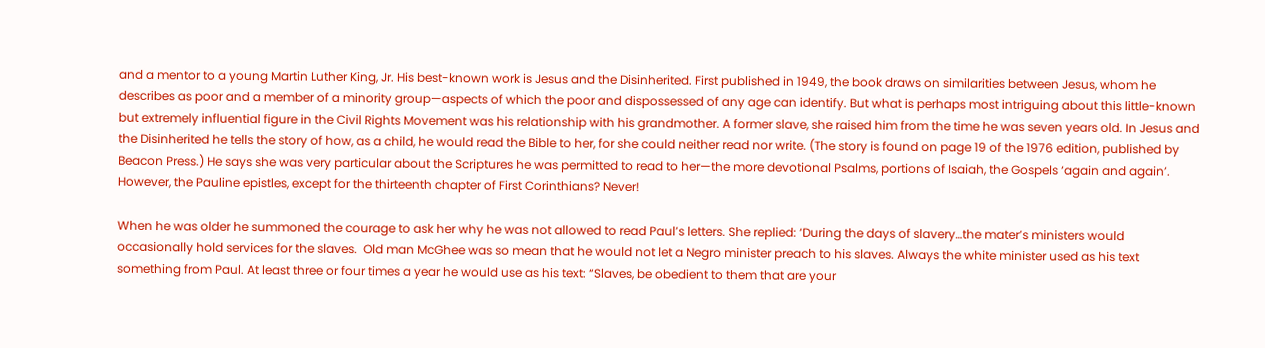and a mentor to a young Martin Luther King, Jr. His best-known work is Jesus and the Disinherited. First published in 1949, the book draws on similarities between Jesus, whom he describes as poor and a member of a minority group—aspects of which the poor and dispossessed of any age can identify. But what is perhaps most intriguing about this little-known but extremely influential figure in the Civil Rights Movement was his relationship with his grandmother. A former slave, she raised him from the time he was seven years old. In Jesus and the Disinherited he tells the story of how, as a child, he would read the Bible to her, for she could neither read nor write. (The story is found on page 19 of the 1976 edition, published by Beacon Press.) He says she was very particular about the Scriptures he was permitted to read to her—the more devotional Psalms, portions of Isaiah, the Gospels ‘again and again’. However, the Pauline epistles, except for the thirteenth chapter of First Corinthians? Never!

When he was older he summoned the courage to ask her why he was not allowed to read Paul’s letters. She replied: ‘During the days of slavery…the mater’s ministers would occasionally hold services for the slaves.  Old man McGhee was so mean that he would not let a Negro minister preach to his slaves. Always the white minister used as his text something from Paul. At least three or four times a year he would use as his text: “Slaves, be obedient to them that are your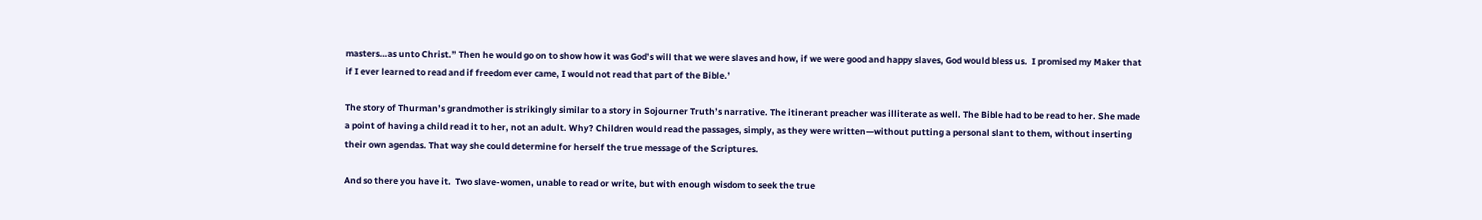masters…as unto Christ.” Then he would go on to show how it was God’s will that we were slaves and how, if we were good and happy slaves, God would bless us.  I promised my Maker that if I ever learned to read and if freedom ever came, I would not read that part of the Bible.’

The story of Thurman’s grandmother is strikingly similar to a story in Sojourner Truth’s narrative. The itinerant preacher was illiterate as well. The Bible had to be read to her. She made a point of having a child read it to her, not an adult. Why? Children would read the passages, simply, as they were written—without putting a personal slant to them, without inserting their own agendas. That way she could determine for herself the true message of the Scriptures.

And so there you have it.  Two slave-women, unable to read or write, but with enough wisdom to seek the true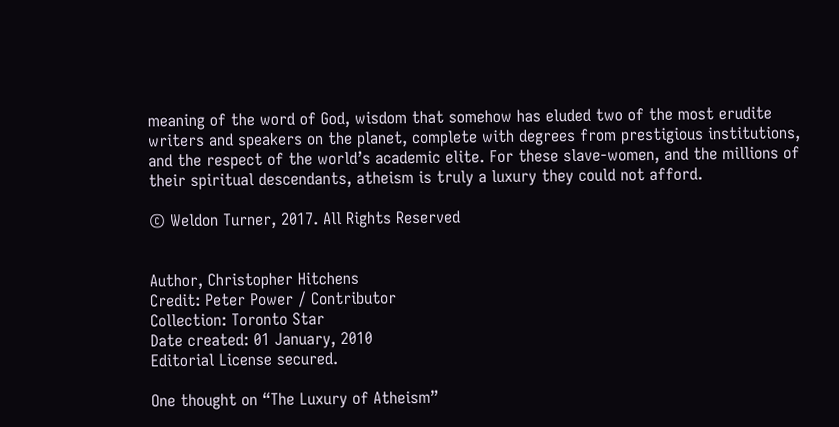meaning of the word of God, wisdom that somehow has eluded two of the most erudite writers and speakers on the planet, complete with degrees from prestigious institutions, and the respect of the world’s academic elite. For these slave-women, and the millions of their spiritual descendants, atheism is truly a luxury they could not afford.

© Weldon Turner, 2017. All Rights Reserved


Author, Christopher Hitchens
Credit: Peter Power / Contributor
Collection: Toronto Star
Date created: 01 January, 2010
Editorial License secured.

One thought on “The Luxury of Atheism”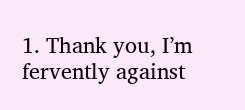1. Thank you, I’m fervently against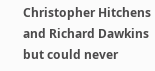Christopher Hitchens and Richard Dawkins but could never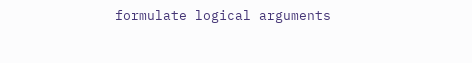formulate logical arguments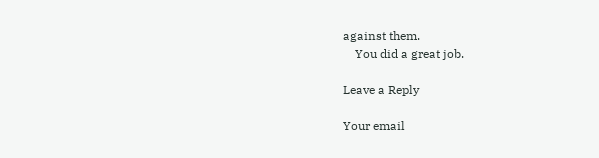against them.
    You did a great job.

Leave a Reply

Your email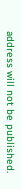address will not be published.